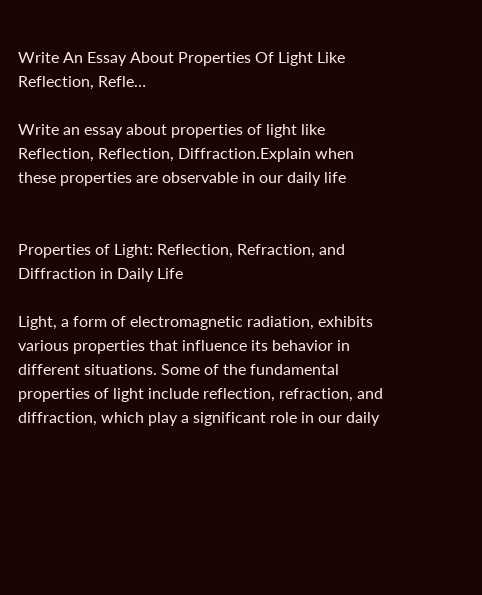Write An Essay About Properties Of Light Like Reflection, Refle…

Write an essay about properties of light like Reflection, Reflection, Diffraction.Explain when these properties are observable in our daily life


Properties of Light: Reflection, Refraction, and Diffraction in Daily Life

Light, a form of electromagnetic radiation, exhibits various properties that influence its behavior in different situations. Some of the fundamental properties of light include reflection, refraction, and diffraction, which play a significant role in our daily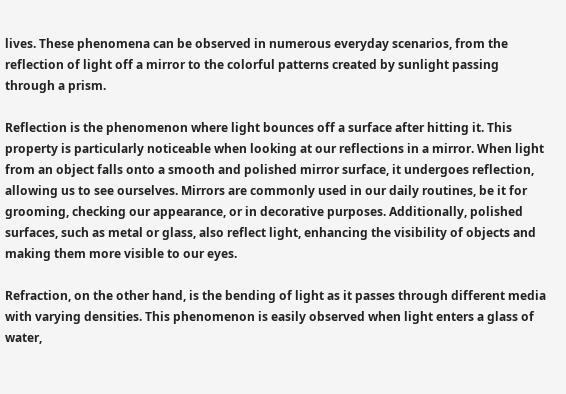lives. These phenomena can be observed in numerous everyday scenarios, from the reflection of light off a mirror to the colorful patterns created by sunlight passing through a prism.

Reflection is the phenomenon where light bounces off a surface after hitting it. This property is particularly noticeable when looking at our reflections in a mirror. When light from an object falls onto a smooth and polished mirror surface, it undergoes reflection, allowing us to see ourselves. Mirrors are commonly used in our daily routines, be it for grooming, checking our appearance, or in decorative purposes. Additionally, polished surfaces, such as metal or glass, also reflect light, enhancing the visibility of objects and making them more visible to our eyes.

Refraction, on the other hand, is the bending of light as it passes through different media with varying densities. This phenomenon is easily observed when light enters a glass of water,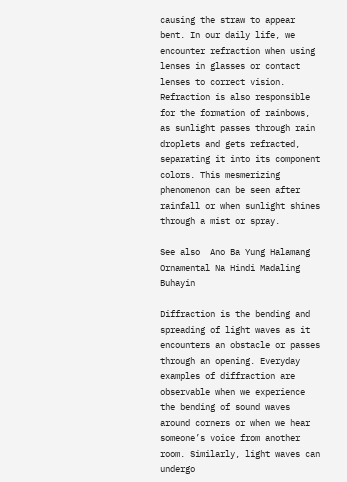causing the straw to appear bent. In our daily life, we encounter refraction when using lenses in glasses or contact lenses to correct vision. Refraction is also responsible for the formation of rainbows, as sunlight passes through rain droplets and gets refracted, separating it into its component colors. This mesmerizing phenomenon can be seen after rainfall or when sunlight shines through a mist or spray.

See also  Ano Ba Yung Halamang Ornamental Na Hindi Madaling Buhayin

Diffraction is the bending and spreading of light waves as it encounters an obstacle or passes through an opening. Everyday examples of diffraction are observable when we experience the bending of sound waves around corners or when we hear someone’s voice from another room. Similarly, light waves can undergo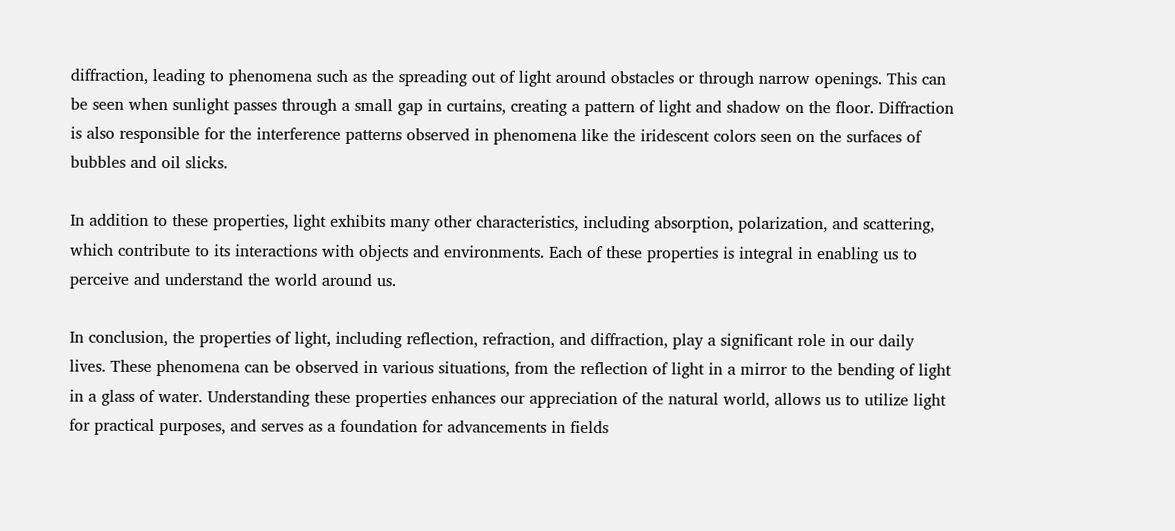diffraction, leading to phenomena such as the spreading out of light around obstacles or through narrow openings. This can be seen when sunlight passes through a small gap in curtains, creating a pattern of light and shadow on the floor. Diffraction is also responsible for the interference patterns observed in phenomena like the iridescent colors seen on the surfaces of bubbles and oil slicks.

In addition to these properties, light exhibits many other characteristics, including absorption, polarization, and scattering, which contribute to its interactions with objects and environments. Each of these properties is integral in enabling us to perceive and understand the world around us.

In conclusion, the properties of light, including reflection, refraction, and diffraction, play a significant role in our daily lives. These phenomena can be observed in various situations, from the reflection of light in a mirror to the bending of light in a glass of water. Understanding these properties enhances our appreciation of the natural world, allows us to utilize light for practical purposes, and serves as a foundation for advancements in fields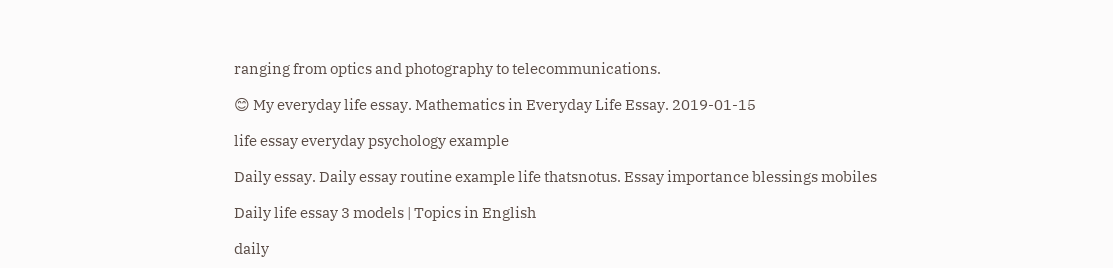ranging from optics and photography to telecommunications.

😊 My everyday life essay. Mathematics in Everyday Life Essay. 2019-01-15

life essay everyday psychology example

Daily essay. Daily essay routine example life thatsnotus. Essay importance blessings mobiles

Daily life essay 3 models | Topics in English

daily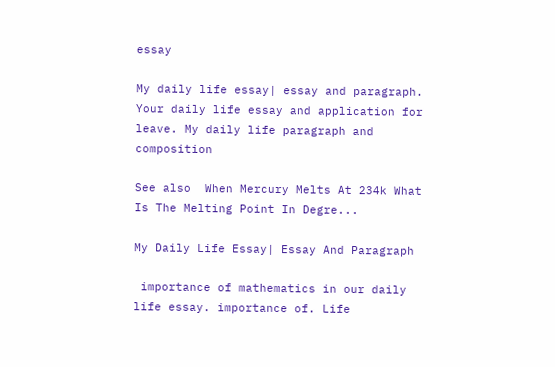essay

My daily life essay| essay and paragraph. Your daily life essay and application for leave. My daily life paragraph and composition

See also  When Mercury Melts At 234k What Is The Melting Point In Degre...

My Daily Life Essay| Essay And Paragraph

 importance of mathematics in our daily life essay. importance of. Life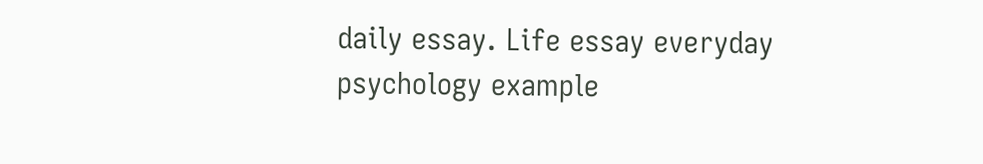daily essay. Life essay everyday psychology example